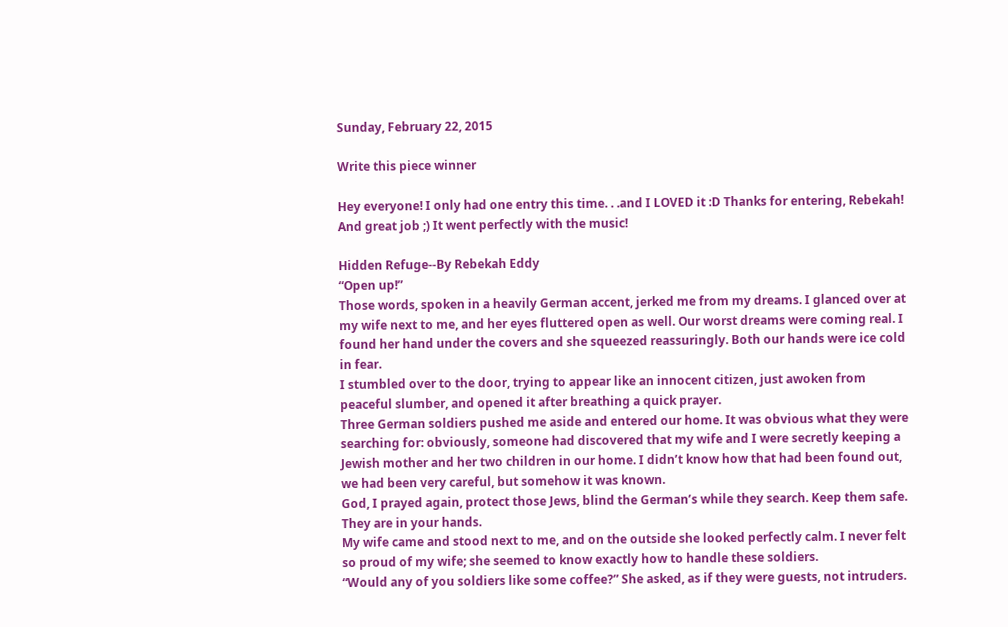Sunday, February 22, 2015

Write this piece winner

Hey everyone! I only had one entry this time. . .and I LOVED it :D Thanks for entering, Rebekah! And great job ;) It went perfectly with the music!

Hidden Refuge--By Rebekah Eddy
“Open up!”
Those words, spoken in a heavily German accent, jerked me from my dreams. I glanced over at my wife next to me, and her eyes fluttered open as well. Our worst dreams were coming real. I found her hand under the covers and she squeezed reassuringly. Both our hands were ice cold in fear.
I stumbled over to the door, trying to appear like an innocent citizen, just awoken from peaceful slumber, and opened it after breathing a quick prayer.
Three German soldiers pushed me aside and entered our home. It was obvious what they were searching for: obviously, someone had discovered that my wife and I were secretly keeping a Jewish mother and her two children in our home. I didn’t know how that had been found out, we had been very careful, but somehow it was known.
God, I prayed again, protect those Jews, blind the German’s while they search. Keep them safe. They are in your hands.
My wife came and stood next to me, and on the outside she looked perfectly calm. I never felt so proud of my wife; she seemed to know exactly how to handle these soldiers.
“Would any of you soldiers like some coffee?” She asked, as if they were guests, not intruders.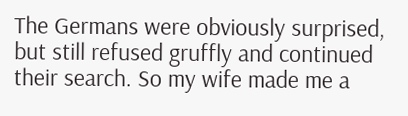The Germans were obviously surprised, but still refused gruffly and continued their search. So my wife made me a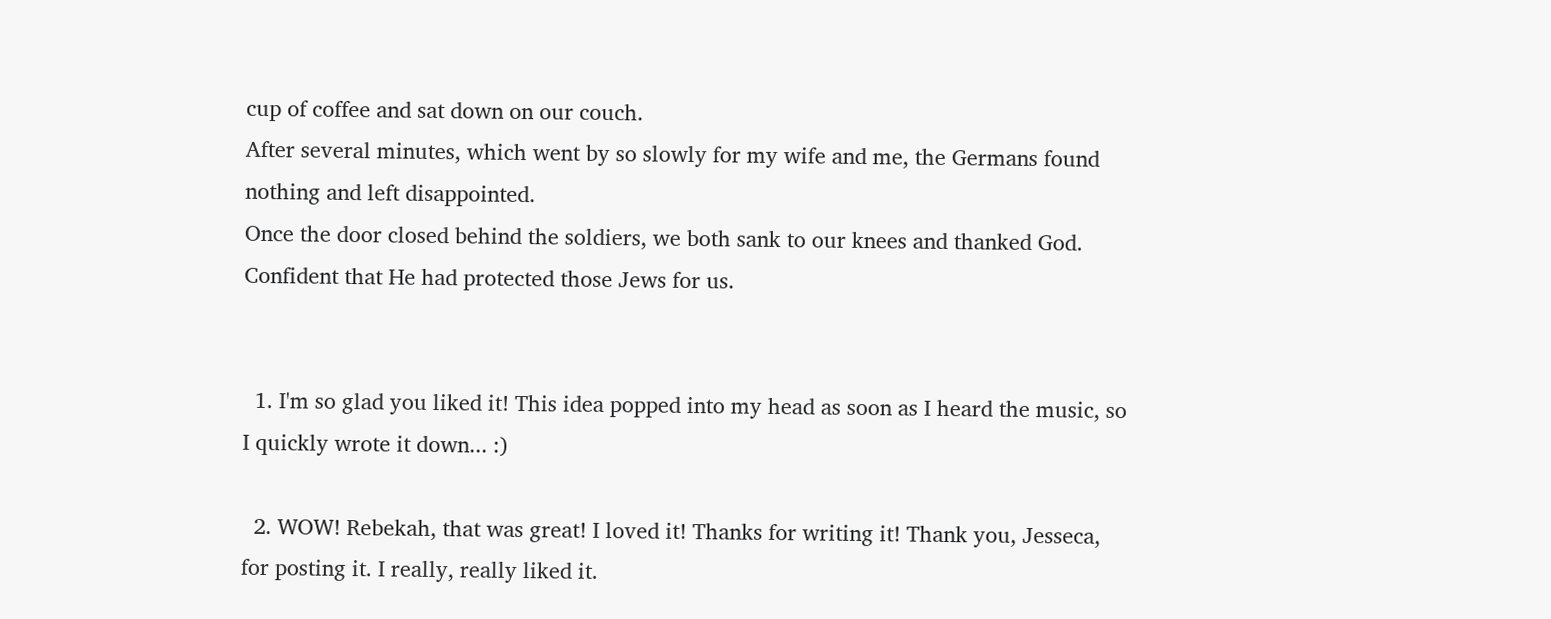cup of coffee and sat down on our couch.
After several minutes, which went by so slowly for my wife and me, the Germans found nothing and left disappointed.
Once the door closed behind the soldiers, we both sank to our knees and thanked God. Confident that He had protected those Jews for us.


  1. I'm so glad you liked it! This idea popped into my head as soon as I heard the music, so I quickly wrote it down... :)

  2. WOW! Rebekah, that was great! I loved it! Thanks for writing it! Thank you, Jesseca, for posting it. I really, really liked it.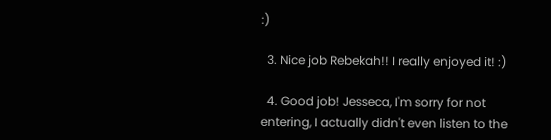:)

  3. Nice job Rebekah!! I really enjoyed it! :)

  4. Good job! Jesseca, I'm sorry for not entering, I actually didn't even listen to the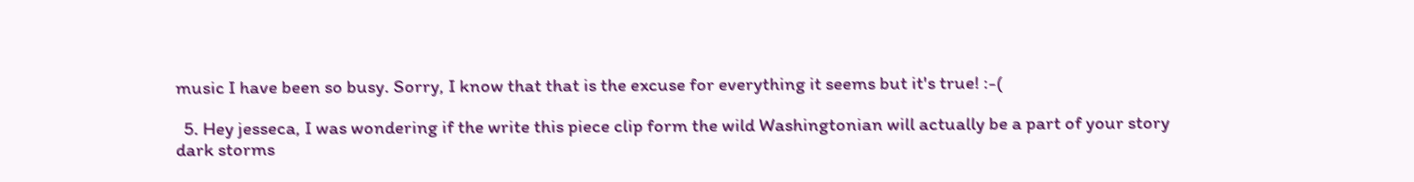music I have been so busy. Sorry, I know that that is the excuse for everything it seems but it's true! :-(

  5. Hey jesseca, I was wondering if the write this piece clip form the wild Washingtonian will actually be a part of your story dark storms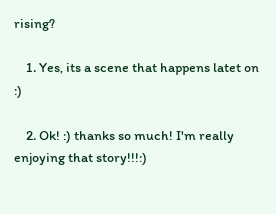rising?

    1. Yes, its a scene that happens latet on :)

    2. Ok! :) thanks so much! I'm really enjoying that story!!!:)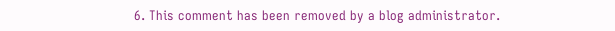6. This comment has been removed by a blog administrator.